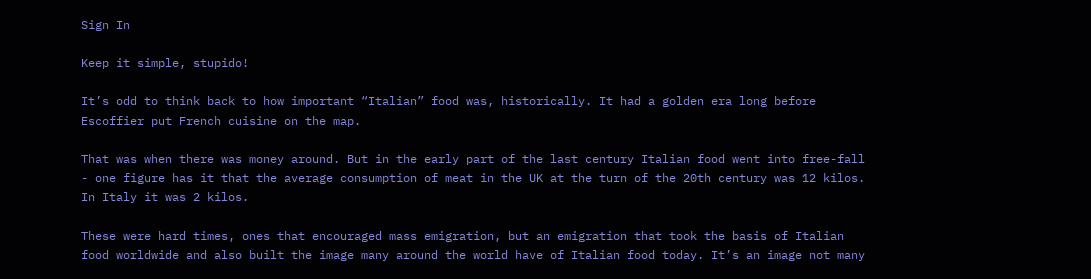Sign In

Keep it simple, stupido!

It’s odd to think back to how important “Italian” food was, historically. It had a golden era long before Escoffier put French cuisine on the map.

That was when there was money around. But in the early part of the last century Italian food went into free-fall - one figure has it that the average consumption of meat in the UK at the turn of the 20th century was 12 kilos. In Italy it was 2 kilos.

These were hard times, ones that encouraged mass emigration, but an emigration that took the basis of Italian food worldwide and also built the image many around the world have of Italian food today. It’s an image not many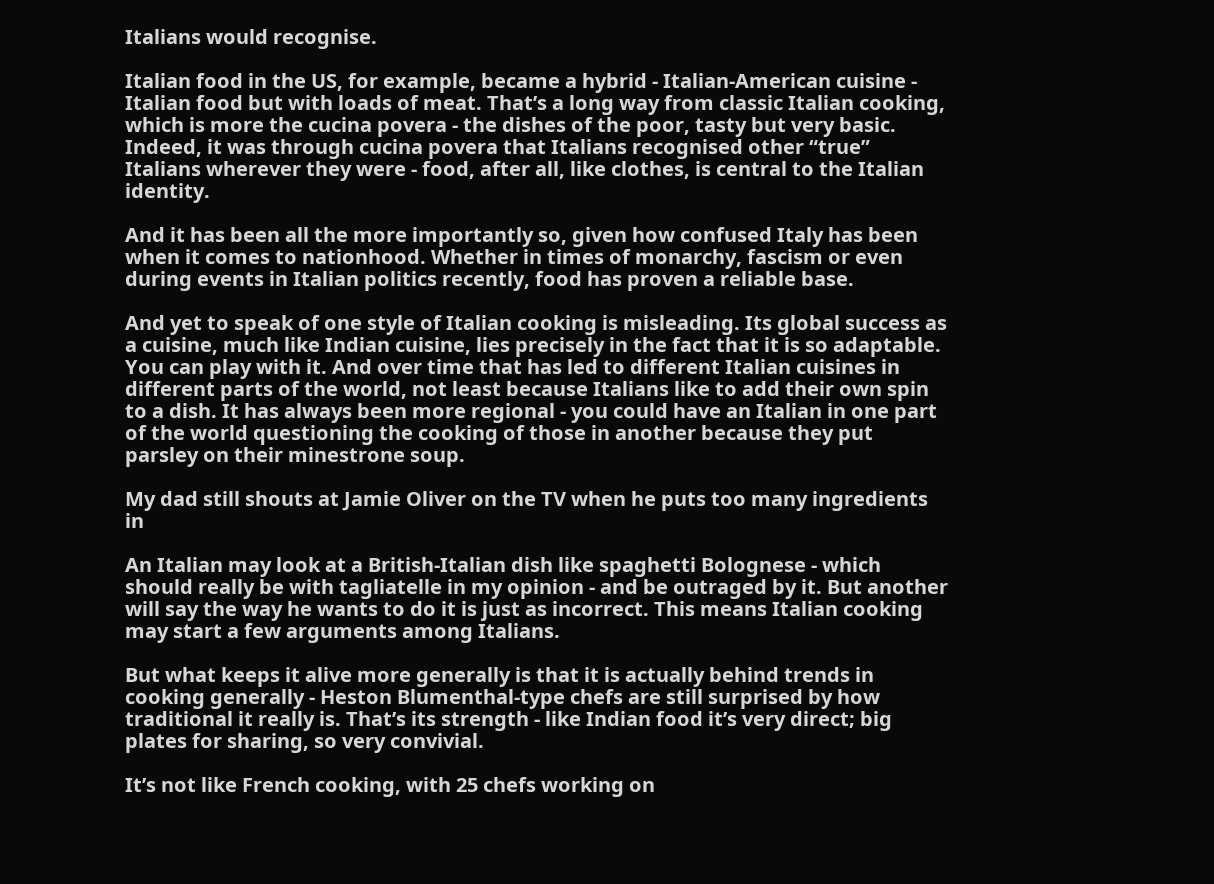Italians would recognise.

Italian food in the US, for example, became a hybrid - Italian-American cuisine - Italian food but with loads of meat. That’s a long way from classic Italian cooking, which is more the cucina povera - the dishes of the poor, tasty but very basic. Indeed, it was through cucina povera that Italians recognised other “true” Italians wherever they were - food, after all, like clothes, is central to the Italian identity.

And it has been all the more importantly so, given how confused Italy has been when it comes to nationhood. Whether in times of monarchy, fascism or even during events in Italian politics recently, food has proven a reliable base.

And yet to speak of one style of Italian cooking is misleading. Its global success as a cuisine, much like Indian cuisine, lies precisely in the fact that it is so adaptable. You can play with it. And over time that has led to different Italian cuisines in different parts of the world, not least because Italians like to add their own spin to a dish. It has always been more regional - you could have an Italian in one part of the world questioning the cooking of those in another because they put parsley on their minestrone soup.

My dad still shouts at Jamie Oliver on the TV when he puts too many ingredients in

An Italian may look at a British-Italian dish like spaghetti Bolognese - which should really be with tagliatelle in my opinion - and be outraged by it. But another will say the way he wants to do it is just as incorrect. This means Italian cooking may start a few arguments among Italians.

But what keeps it alive more generally is that it is actually behind trends in cooking generally - Heston Blumenthal-type chefs are still surprised by how traditional it really is. That’s its strength - like Indian food it’s very direct; big plates for sharing, so very convivial.

It’s not like French cooking, with 25 chefs working on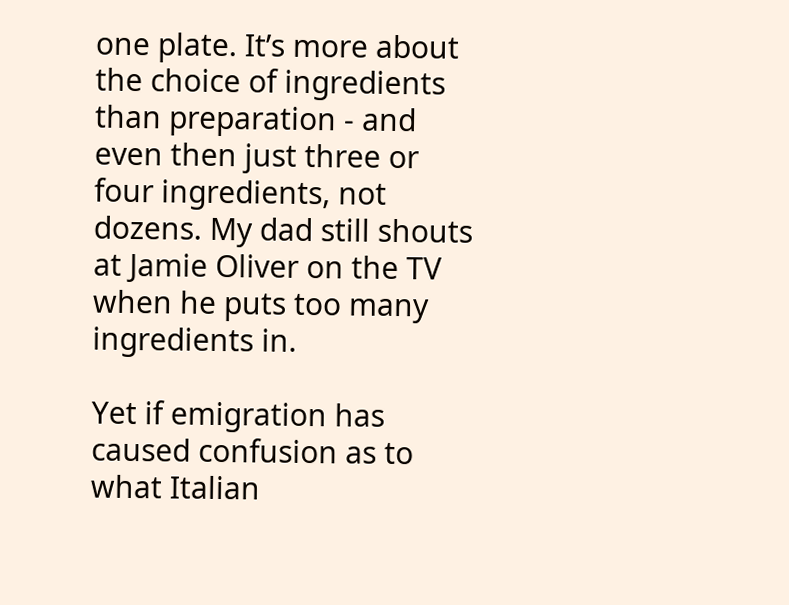one plate. It’s more about the choice of ingredients than preparation - and even then just three or four ingredients, not dozens. My dad still shouts at Jamie Oliver on the TV when he puts too many ingredients in.

Yet if emigration has caused confusion as to what Italian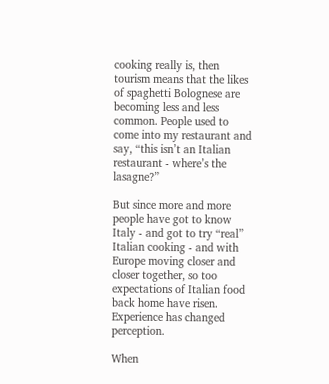cooking really is, then tourism means that the likes of spaghetti Bolognese are becoming less and less common. People used to come into my restaurant and say, “this isn’t an Italian restaurant - where’s the lasagne?”

But since more and more people have got to know Italy - and got to try “real” Italian cooking - and with Europe moving closer and closer together, so too expectations of Italian food back home have risen. Experience has changed perception.

When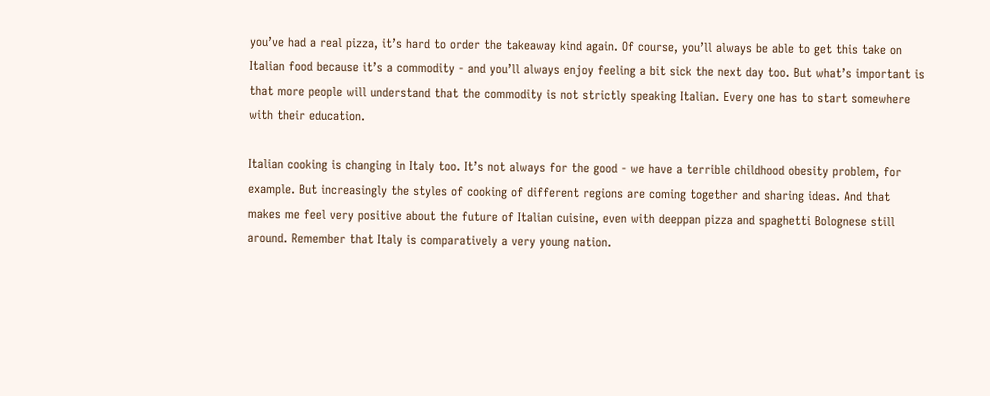you’ve had a real pizza, it’s hard to order the takeaway kind again. Of course, you’ll always be able to get this take on Italian food because it’s a commodity - and you’ll always enjoy feeling a bit sick the next day too. But what’s important is that more people will understand that the commodity is not strictly speaking Italian. Every one has to start somewhere with their education.

Italian cooking is changing in Italy too. It’s not always for the good - we have a terrible childhood obesity problem, for example. But increasingly the styles of cooking of different regions are coming together and sharing ideas. And that makes me feel very positive about the future of Italian cuisine, even with deeppan pizza and spaghetti Bolognese still around. Remember that Italy is comparatively a very young nation.